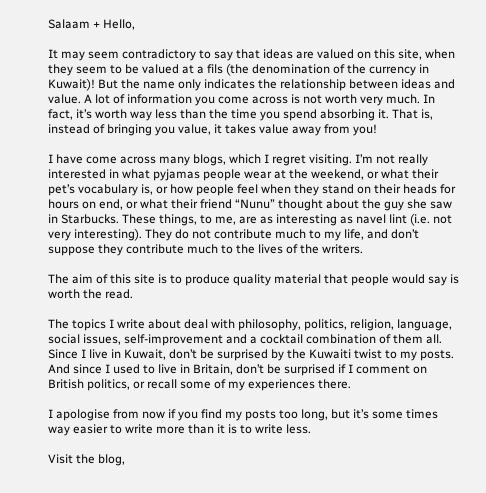Salaam + Hello,

It may seem contradictory to say that ideas are valued on this site, when they seem to be valued at a fils (the denomination of the currency in Kuwait)! But the name only indicates the relationship between ideas and value. A lot of information you come across is not worth very much. In fact, it’s worth way less than the time you spend absorbing it. That is, instead of bringing you value, it takes value away from you!

I have come across many blogs, which I regret visiting. I’m not really interested in what pyjamas people wear at the weekend, or what their pet’s vocabulary is, or how people feel when they stand on their heads for hours on end, or what their friend “Nunu” thought about the guy she saw in Starbucks. These things, to me, are as interesting as navel lint (i.e. not very interesting). They do not contribute much to my life, and don’t suppose they contribute much to the lives of the writers.

The aim of this site is to produce quality material that people would say is worth the read.

The topics I write about deal with philosophy, politics, religion, language, social issues, self-improvement and a cocktail combination of them all. Since I live in Kuwait, don’t be surprised by the Kuwaiti twist to my posts. And since I used to live in Britain, don’t be surprised if I comment on British politics, or recall some of my experiences there.

I apologise from now if you find my posts too long, but it’s some times way easier to write more than it is to write less.

Visit the blog,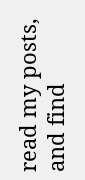read my posts, and find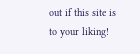out if this site is to your liking!